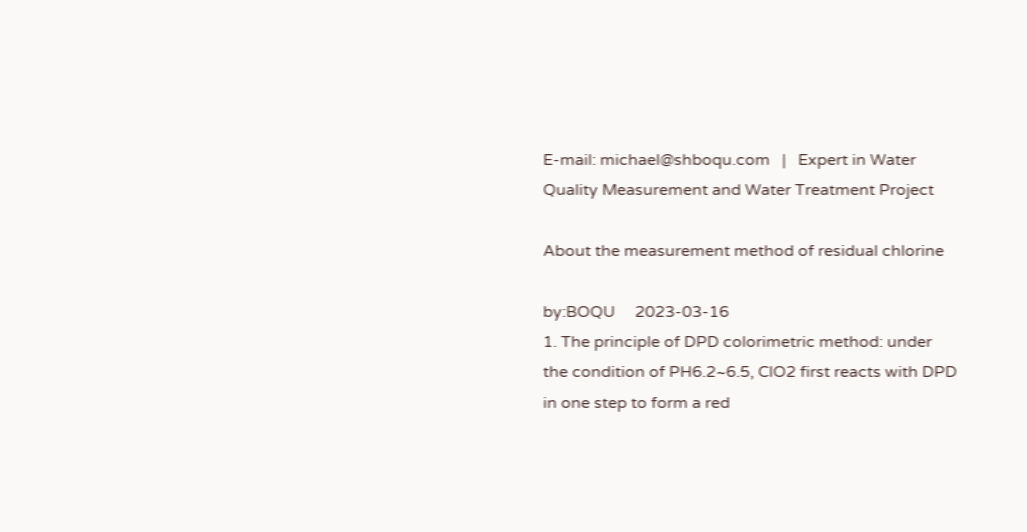E-mail: michael@shboqu.com   |   Expert in Water Quality Measurement and Water Treatment Project

About the measurement method of residual chlorine

by:BOQU     2023-03-16
1. The principle of DPD colorimetric method: under the condition of PH6.2~6.5, ClO2 first reacts with DPD in one step to form a red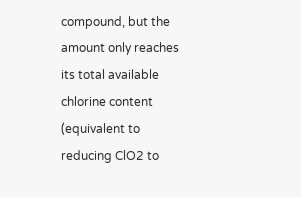compound, but the amount only reaches its total available chlorine content (equivalent to reducing ClO2 to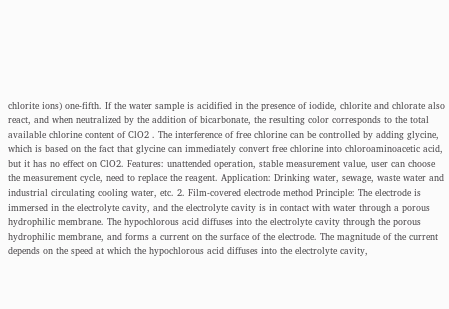chlorite ions) one-fifth. If the water sample is acidified in the presence of iodide, chlorite and chlorate also react, and when neutralized by the addition of bicarbonate, the resulting color corresponds to the total available chlorine content of ClO2 . The interference of free chlorine can be controlled by adding glycine, which is based on the fact that glycine can immediately convert free chlorine into chloroaminoacetic acid, but it has no effect on ClO2. Features: unattended operation, stable measurement value, user can choose the measurement cycle, need to replace the reagent. Application: Drinking water, sewage, waste water and industrial circulating cooling water, etc. 2. Film-covered electrode method Principle: The electrode is immersed in the electrolyte cavity, and the electrolyte cavity is in contact with water through a porous hydrophilic membrane. The hypochlorous acid diffuses into the electrolyte cavity through the porous hydrophilic membrane, and forms a current on the surface of the electrode. The magnitude of the current depends on the speed at which the hypochlorous acid diffuses into the electrolyte cavity,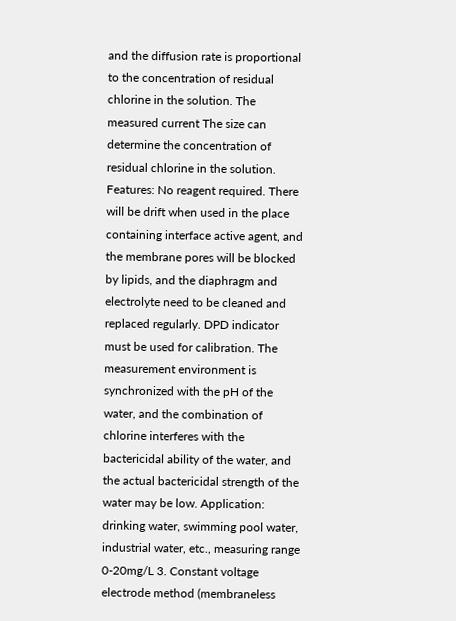and the diffusion rate is proportional to the concentration of residual chlorine in the solution. The measured current The size can determine the concentration of residual chlorine in the solution. Features: No reagent required. There will be drift when used in the place containing interface active agent, and the membrane pores will be blocked by lipids, and the diaphragm and electrolyte need to be cleaned and replaced regularly. DPD indicator must be used for calibration. The measurement environment is synchronized with the pH of the water, and the combination of chlorine interferes with the bactericidal ability of the water, and the actual bactericidal strength of the water may be low. Application: drinking water, swimming pool water, industrial water, etc., measuring range 0-20mg/L 3. Constant voltage electrode method (membraneless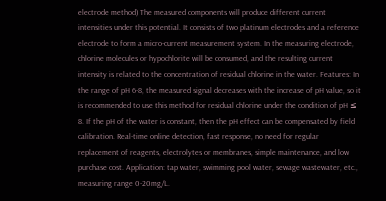electrode method) The measured components will produce different current intensities under this potential. It consists of two platinum electrodes and a reference electrode to form a micro-current measurement system. In the measuring electrode, chlorine molecules or hypochlorite will be consumed, and the resulting current intensity is related to the concentration of residual chlorine in the water. Features: In the range of pH 6-8, the measured signal decreases with the increase of pH value, so it is recommended to use this method for residual chlorine under the condition of pH ≤ 8. If the pH of the water is constant, then the pH effect can be compensated by field calibration. Real-time online detection, fast response, no need for regular replacement of reagents, electrolytes or membranes, simple maintenance, and low purchase cost. Application: tap water, swimming pool water, sewage wastewater, etc., measuring range 0-20mg/L.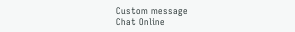Custom message
Chat Online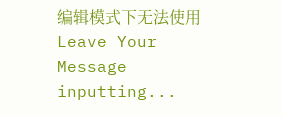编辑模式下无法使用
Leave Your Message inputting...